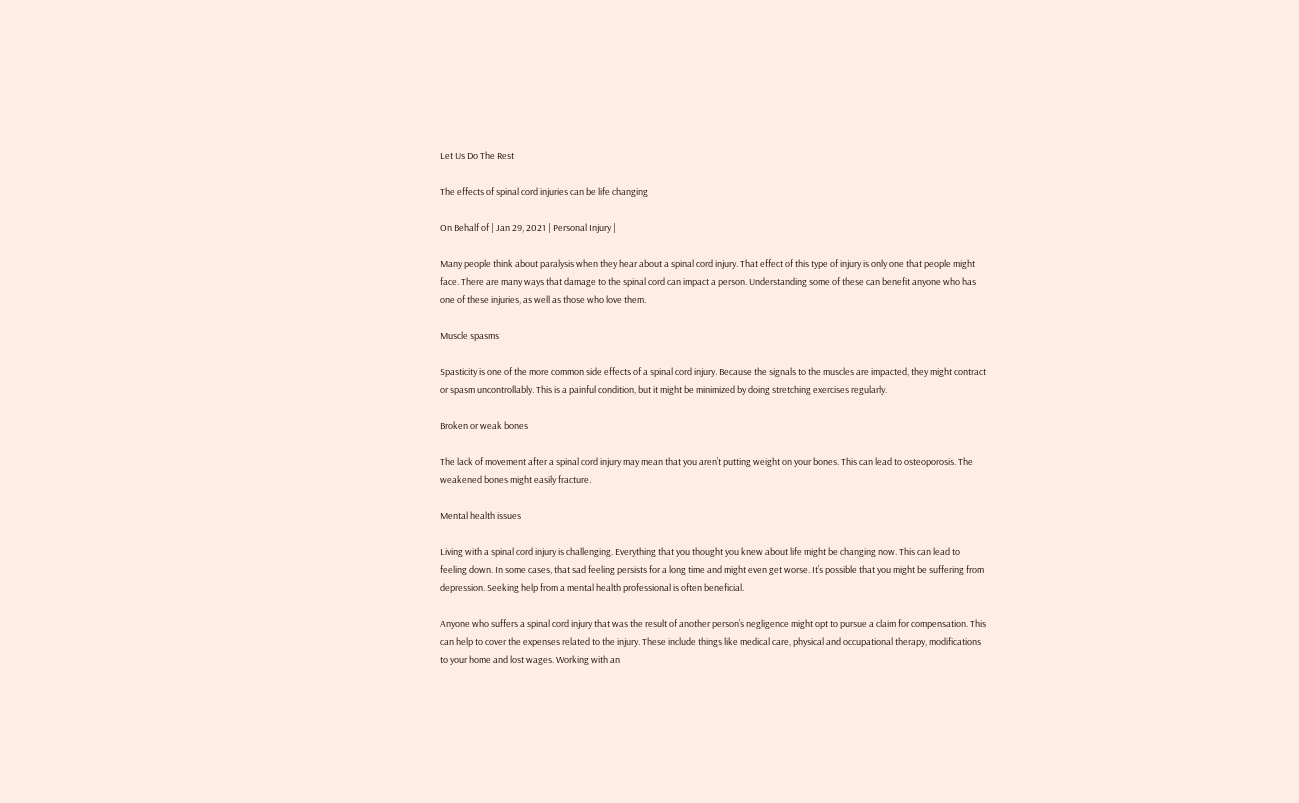Let Us Do The Rest

The effects of spinal cord injuries can be life changing

On Behalf of | Jan 29, 2021 | Personal Injury |

Many people think about paralysis when they hear about a spinal cord injury. That effect of this type of injury is only one that people might face. There are many ways that damage to the spinal cord can impact a person. Understanding some of these can benefit anyone who has one of these injuries, as well as those who love them.

Muscle spasms

Spasticity is one of the more common side effects of a spinal cord injury. Because the signals to the muscles are impacted, they might contract or spasm uncontrollably. This is a painful condition, but it might be minimized by doing stretching exercises regularly.

Broken or weak bones

The lack of movement after a spinal cord injury may mean that you aren’t putting weight on your bones. This can lead to osteoporosis. The weakened bones might easily fracture.

Mental health issues

Living with a spinal cord injury is challenging. Everything that you thought you knew about life might be changing now. This can lead to feeling down. In some cases, that sad feeling persists for a long time and might even get worse. It’s possible that you might be suffering from depression. Seeking help from a mental health professional is often beneficial.

Anyone who suffers a spinal cord injury that was the result of another person’s negligence might opt to pursue a claim for compensation. This can help to cover the expenses related to the injury. These include things like medical care, physical and occupational therapy, modifications to your home and lost wages. Working with an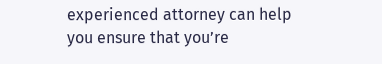experienced attorney can help you ensure that you’re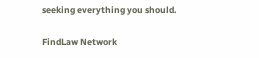seeking everything you should.

FindLaw Network